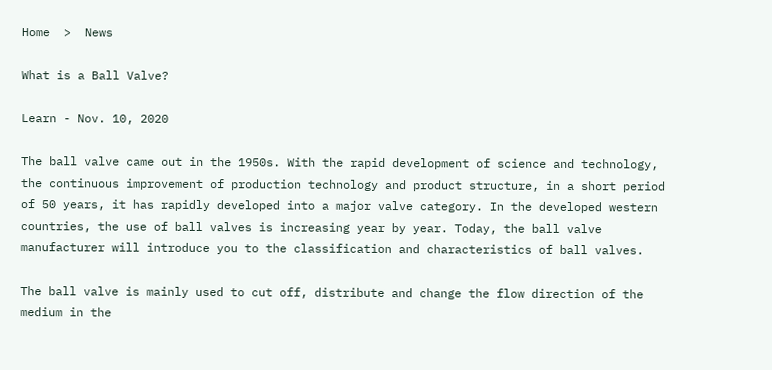Home  >  News

What is a Ball Valve?

Learn - Nov. 10, 2020

The ball valve came out in the 1950s. With the rapid development of science and technology, the continuous improvement of production technology and product structure, in a short period of 50 years, it has rapidly developed into a major valve category. In the developed western countries, the use of ball valves is increasing year by year. Today, the ball valve manufacturer will introduce you to the classification and characteristics of ball valves.

The ball valve is mainly used to cut off, distribute and change the flow direction of the medium in the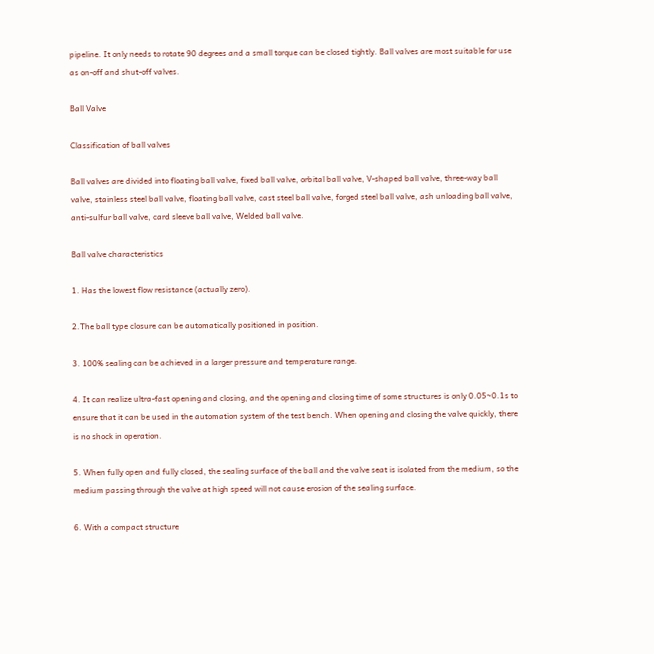pipeline. It only needs to rotate 90 degrees and a small torque can be closed tightly. Ball valves are most suitable for use as on-off and shut-off valves.

Ball Valve

Classification of ball valves

Ball valves are divided into floating ball valve, fixed ball valve, orbital ball valve, V-shaped ball valve, three-way ball valve, stainless steel ball valve, floating ball valve, cast steel ball valve, forged steel ball valve, ash unloading ball valve, anti-sulfur ball valve, card sleeve ball valve, Welded ball valve.

Ball valve characteristics

1. Has the lowest flow resistance (actually zero).

2.The ball type closure can be automatically positioned in position.

3. 100% sealing can be achieved in a larger pressure and temperature range.

4. It can realize ultra-fast opening and closing, and the opening and closing time of some structures is only 0.05~0.1s to ensure that it can be used in the automation system of the test bench. When opening and closing the valve quickly, there is no shock in operation.

5. When fully open and fully closed, the sealing surface of the ball and the valve seat is isolated from the medium, so the medium passing through the valve at high speed will not cause erosion of the sealing surface.

6. With a compact structure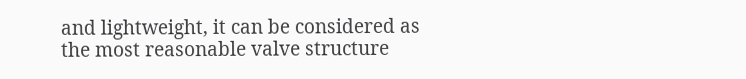and lightweight, it can be considered as the most reasonable valve structure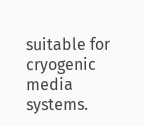suitable for cryogenic media systems.